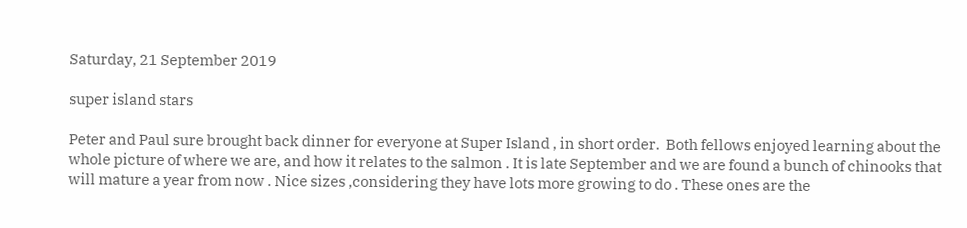Saturday, 21 September 2019

super island stars

Peter and Paul sure brought back dinner for everyone at Super Island , in short order.  Both fellows enjoyed learning about the whole picture of where we are, and how it relates to the salmon . It is late September and we are found a bunch of chinooks that will mature a year from now . Nice sizes ,considering they have lots more growing to do . These ones are the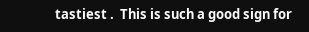tastiest .  This is such a good sign for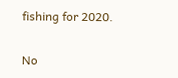fishing for 2020.

No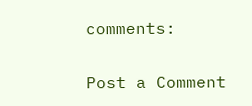comments:

Post a Comment